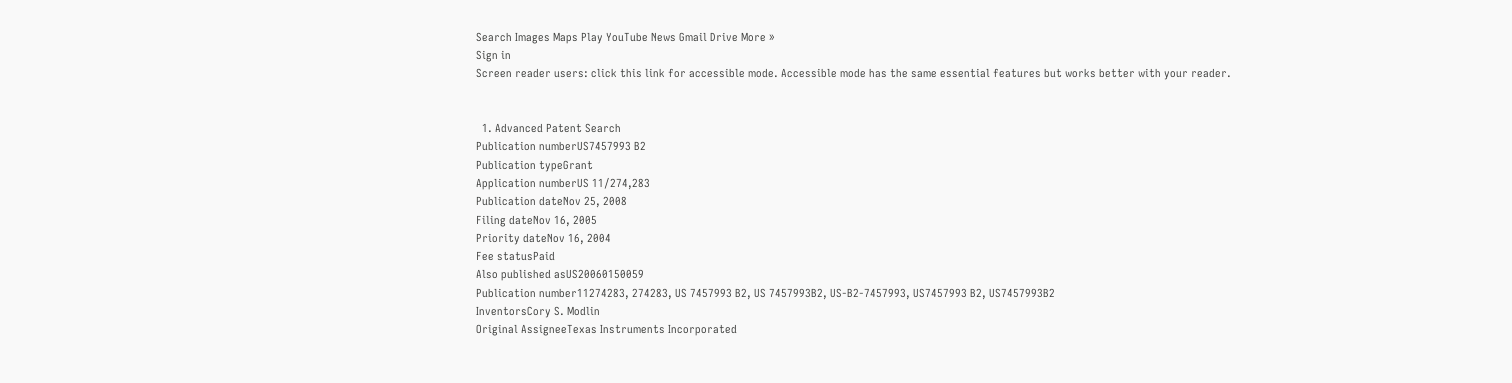Search Images Maps Play YouTube News Gmail Drive More »
Sign in
Screen reader users: click this link for accessible mode. Accessible mode has the same essential features but works better with your reader.


  1. Advanced Patent Search
Publication numberUS7457993 B2
Publication typeGrant
Application numberUS 11/274,283
Publication dateNov 25, 2008
Filing dateNov 16, 2005
Priority dateNov 16, 2004
Fee statusPaid
Also published asUS20060150059
Publication number11274283, 274283, US 7457993 B2, US 7457993B2, US-B2-7457993, US7457993 B2, US7457993B2
InventorsCory S. Modlin
Original AssigneeTexas Instruments Incorporated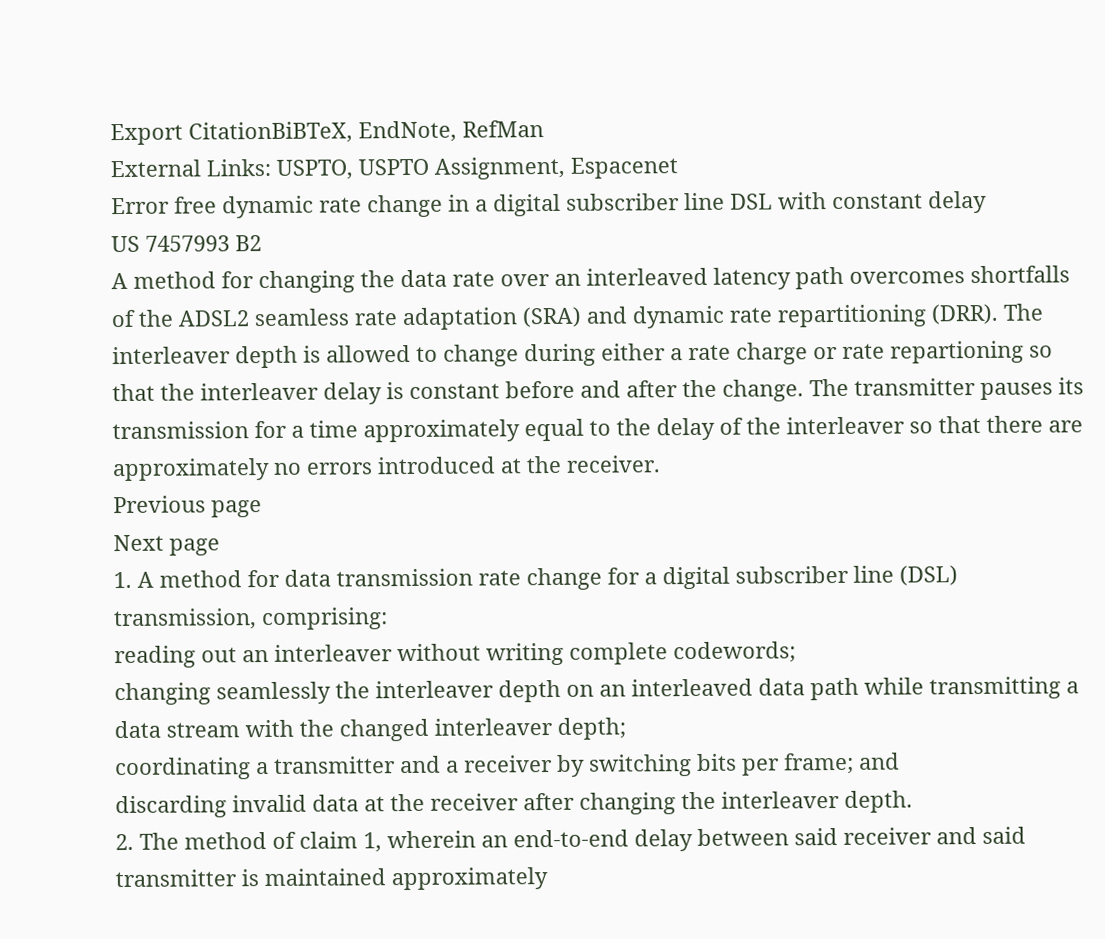Export CitationBiBTeX, EndNote, RefMan
External Links: USPTO, USPTO Assignment, Espacenet
Error free dynamic rate change in a digital subscriber line DSL with constant delay
US 7457993 B2
A method for changing the data rate over an interleaved latency path overcomes shortfalls of the ADSL2 seamless rate adaptation (SRA) and dynamic rate repartitioning (DRR). The interleaver depth is allowed to change during either a rate charge or rate repartioning so that the interleaver delay is constant before and after the change. The transmitter pauses its transmission for a time approximately equal to the delay of the interleaver so that there are approximately no errors introduced at the receiver.
Previous page
Next page
1. A method for data transmission rate change for a digital subscriber line (DSL) transmission, comprising:
reading out an interleaver without writing complete codewords;
changing seamlessly the interleaver depth on an interleaved data path while transmitting a data stream with the changed interleaver depth;
coordinating a transmitter and a receiver by switching bits per frame; and
discarding invalid data at the receiver after changing the interleaver depth.
2. The method of claim 1, wherein an end-to-end delay between said receiver and said transmitter is maintained approximately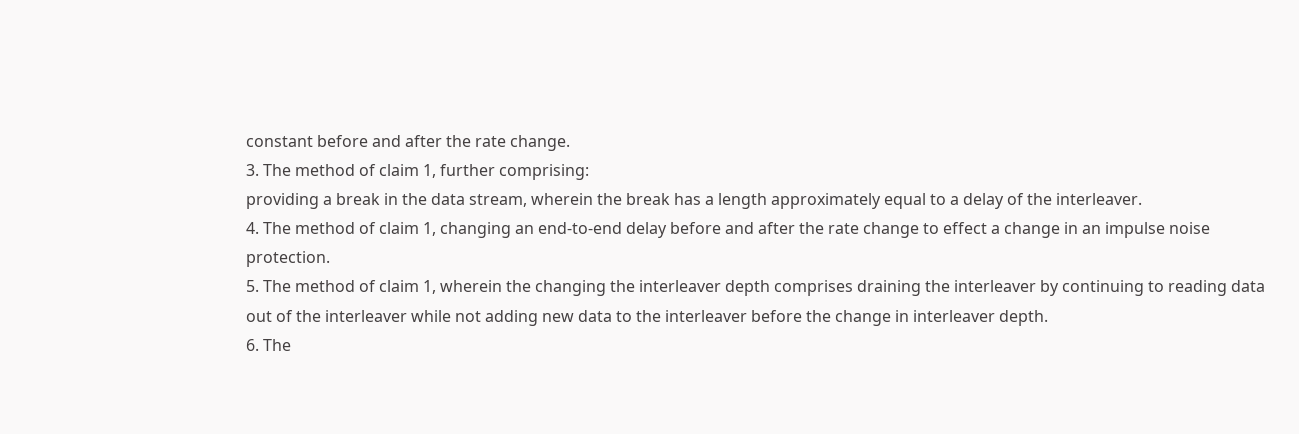constant before and after the rate change.
3. The method of claim 1, further comprising:
providing a break in the data stream, wherein the break has a length approximately equal to a delay of the interleaver.
4. The method of claim 1, changing an end-to-end delay before and after the rate change to effect a change in an impulse noise protection.
5. The method of claim 1, wherein the changing the interleaver depth comprises draining the interleaver by continuing to reading data out of the interleaver while not adding new data to the interleaver before the change in interleaver depth.
6. The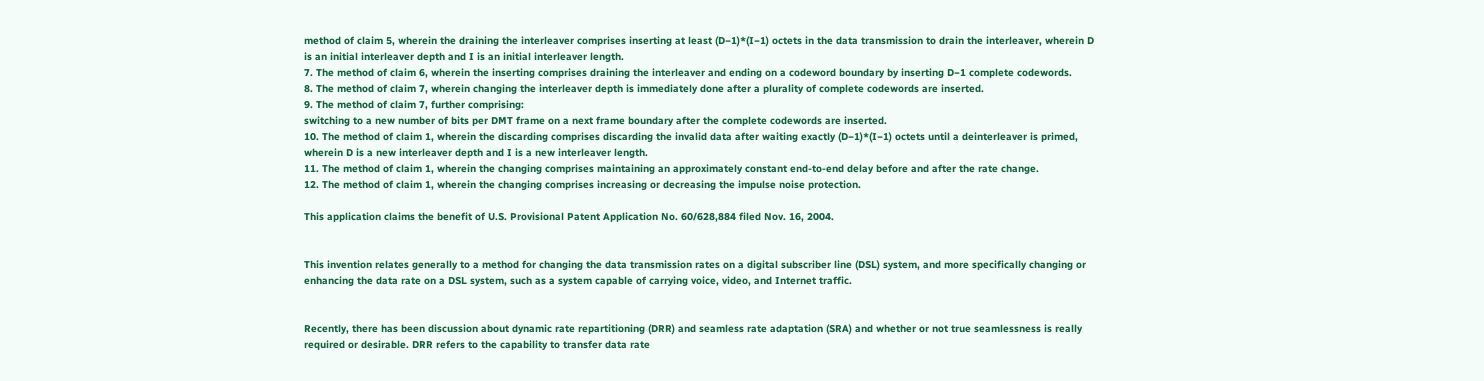method of claim 5, wherein the draining the interleaver comprises inserting at least (D−1)*(I−1) octets in the data transmission to drain the interleaver, wherein D is an initial interleaver depth and I is an initial interleaver length.
7. The method of claim 6, wherein the inserting comprises draining the interleaver and ending on a codeword boundary by inserting D−1 complete codewords.
8. The method of claim 7, wherein changing the interleaver depth is immediately done after a plurality of complete codewords are inserted.
9. The method of claim 7, further comprising:
switching to a new number of bits per DMT frame on a next frame boundary after the complete codewords are inserted.
10. The method of claim 1, wherein the discarding comprises discarding the invalid data after waiting exactly (D−1)*(I−1) octets until a deinterleaver is primed, wherein D is a new interleaver depth and I is a new interleaver length.
11. The method of claim 1, wherein the changing comprises maintaining an approximately constant end-to-end delay before and after the rate change.
12. The method of claim 1, wherein the changing comprises increasing or decreasing the impulse noise protection.

This application claims the benefit of U.S. Provisional Patent Application No. 60/628,884 filed Nov. 16, 2004.


This invention relates generally to a method for changing the data transmission rates on a digital subscriber line (DSL) system, and more specifically changing or enhancing the data rate on a DSL system, such as a system capable of carrying voice, video, and Internet traffic.


Recently, there has been discussion about dynamic rate repartitioning (DRR) and seamless rate adaptation (SRA) and whether or not true seamlessness is really required or desirable. DRR refers to the capability to transfer data rate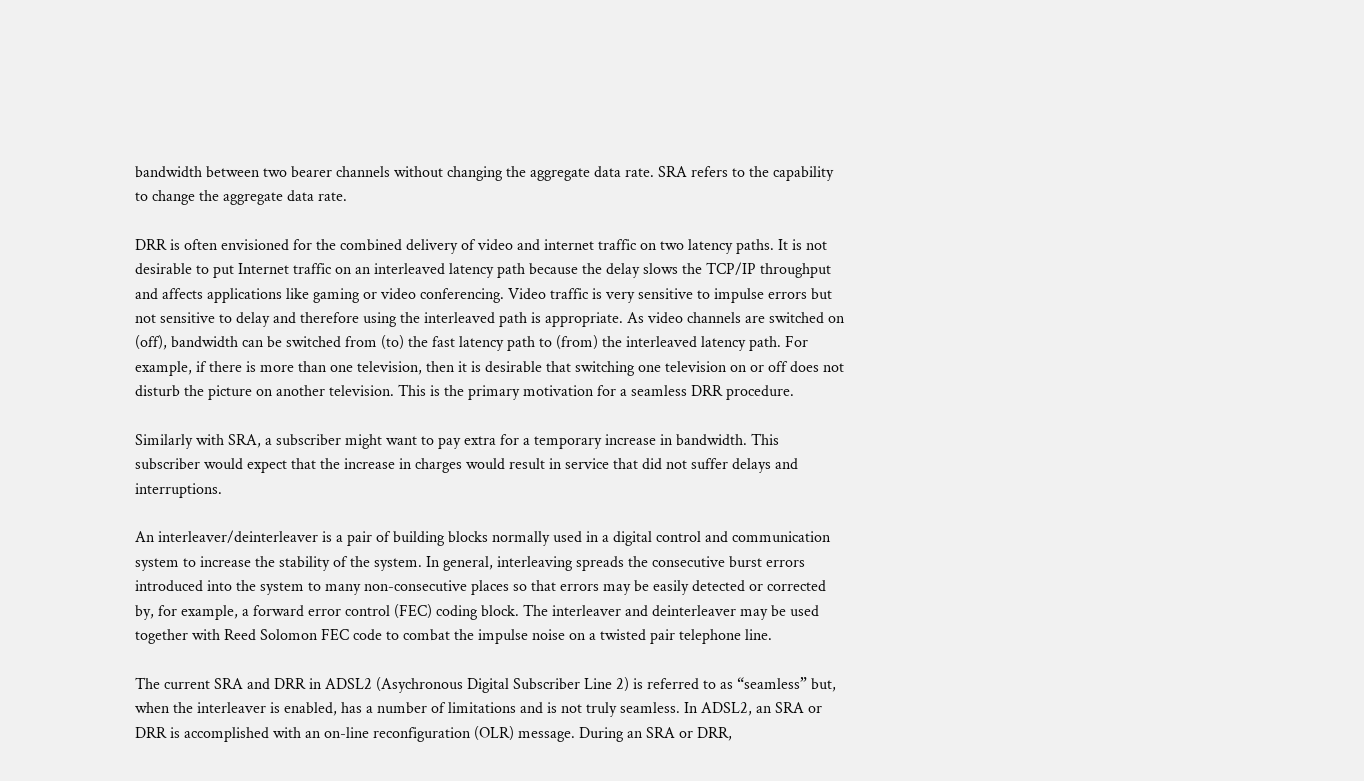bandwidth between two bearer channels without changing the aggregate data rate. SRA refers to the capability to change the aggregate data rate.

DRR is often envisioned for the combined delivery of video and internet traffic on two latency paths. It is not desirable to put Internet traffic on an interleaved latency path because the delay slows the TCP/IP throughput and affects applications like gaming or video conferencing. Video traffic is very sensitive to impulse errors but not sensitive to delay and therefore using the interleaved path is appropriate. As video channels are switched on (off), bandwidth can be switched from (to) the fast latency path to (from) the interleaved latency path. For example, if there is more than one television, then it is desirable that switching one television on or off does not disturb the picture on another television. This is the primary motivation for a seamless DRR procedure.

Similarly with SRA, a subscriber might want to pay extra for a temporary increase in bandwidth. This subscriber would expect that the increase in charges would result in service that did not suffer delays and interruptions.

An interleaver/deinterleaver is a pair of building blocks normally used in a digital control and communication system to increase the stability of the system. In general, interleaving spreads the consecutive burst errors introduced into the system to many non-consecutive places so that errors may be easily detected or corrected by, for example, a forward error control (FEC) coding block. The interleaver and deinterleaver may be used together with Reed Solomon FEC code to combat the impulse noise on a twisted pair telephone line.

The current SRA and DRR in ADSL2 (Asychronous Digital Subscriber Line 2) is referred to as “seamless” but, when the interleaver is enabled, has a number of limitations and is not truly seamless. In ADSL2, an SRA or DRR is accomplished with an on-line reconfiguration (OLR) message. During an SRA or DRR,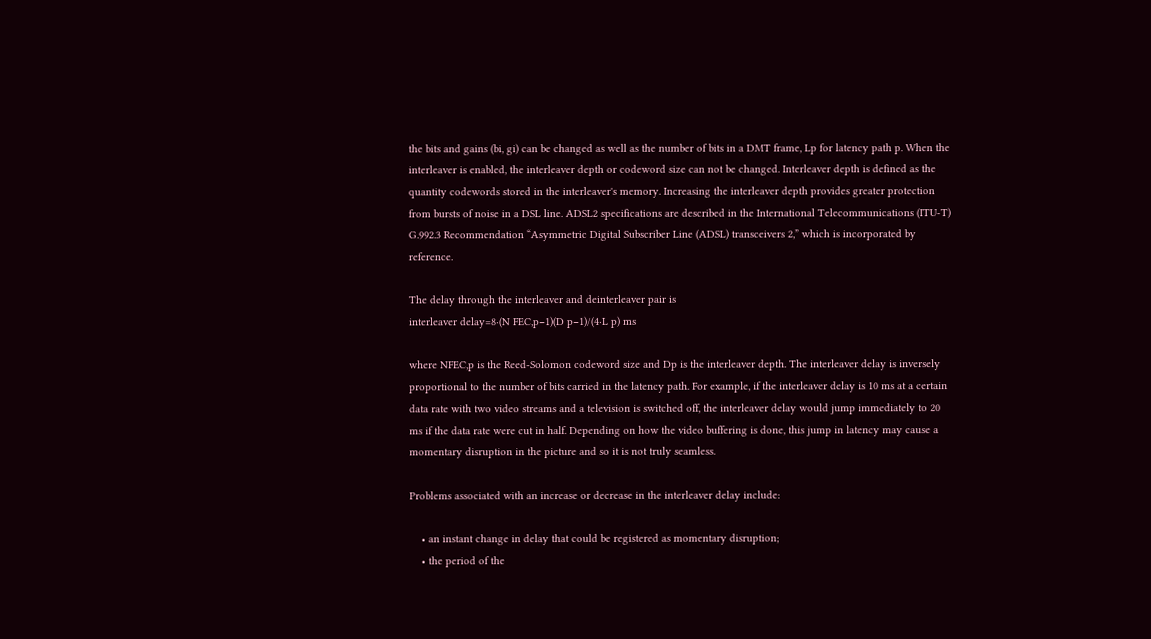the bits and gains (bi, gi) can be changed as well as the number of bits in a DMT frame, Lp for latency path p. When the interleaver is enabled, the interleaver depth or codeword size can not be changed. Interleaver depth is defined as the quantity codewords stored in the interleaver's memory. Increasing the interleaver depth provides greater protection from bursts of noise in a DSL line. ADSL2 specifications are described in the International Telecommunications (ITU-T) G.992.3 Recommendation “Asymmetric Digital Subscriber Line (ADSL) transceivers 2,” which is incorporated by reference.

The delay through the interleaver and deinterleaver pair is
interleaver delay=8·(N FEC,p−1)(D p−1)/(4·L p) ms

where NFEC,p is the Reed-Solomon codeword size and Dp is the interleaver depth. The interleaver delay is inversely proportional to the number of bits carried in the latency path. For example, if the interleaver delay is 10 ms at a certain data rate with two video streams and a television is switched off, the interleaver delay would jump immediately to 20 ms if the data rate were cut in half. Depending on how the video buffering is done, this jump in latency may cause a momentary disruption in the picture and so it is not truly seamless.

Problems associated with an increase or decrease in the interleaver delay include:

    • an instant change in delay that could be registered as momentary disruption;
    • the period of the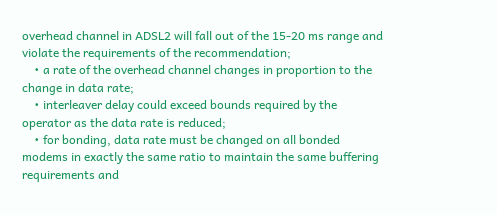overhead channel in ADSL2 will fall out of the 15-20 ms range and violate the requirements of the recommendation;
    • a rate of the overhead channel changes in proportion to the change in data rate;
    • interleaver delay could exceed bounds required by the operator as the data rate is reduced;
    • for bonding, data rate must be changed on all bonded modems in exactly the same ratio to maintain the same buffering requirements and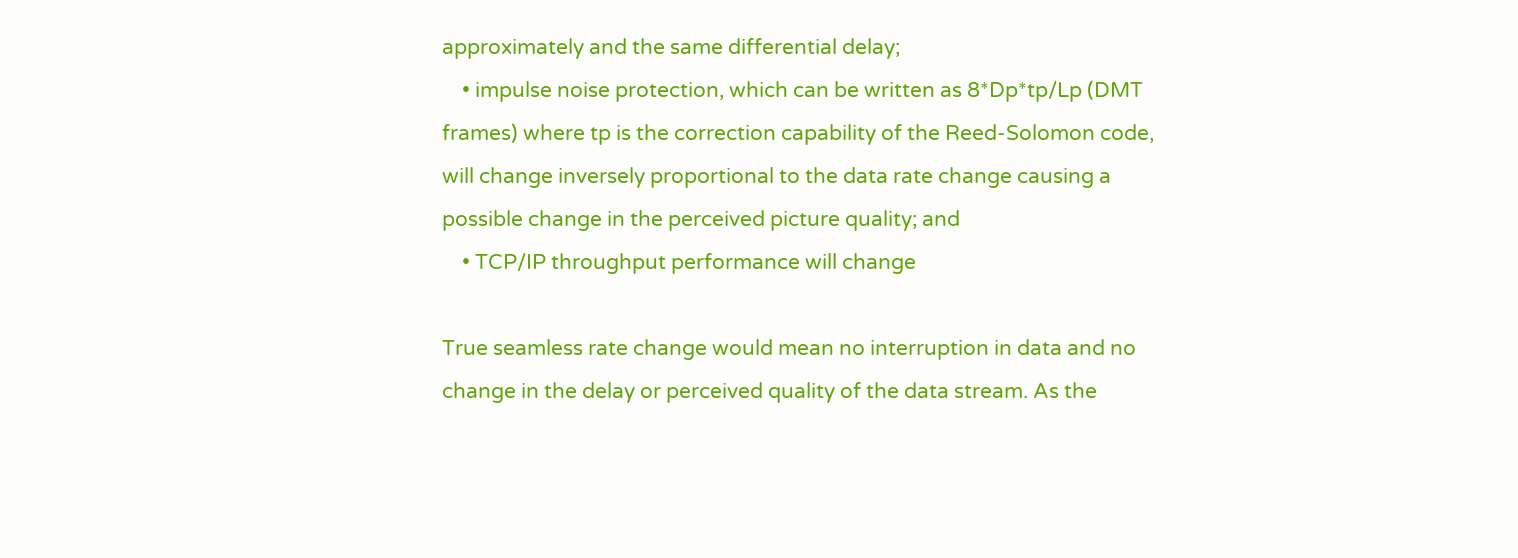approximately and the same differential delay;
    • impulse noise protection, which can be written as 8*Dp*tp/Lp (DMT frames) where tp is the correction capability of the Reed-Solomon code, will change inversely proportional to the data rate change causing a possible change in the perceived picture quality; and
    • TCP/IP throughput performance will change

True seamless rate change would mean no interruption in data and no change in the delay or perceived quality of the data stream. As the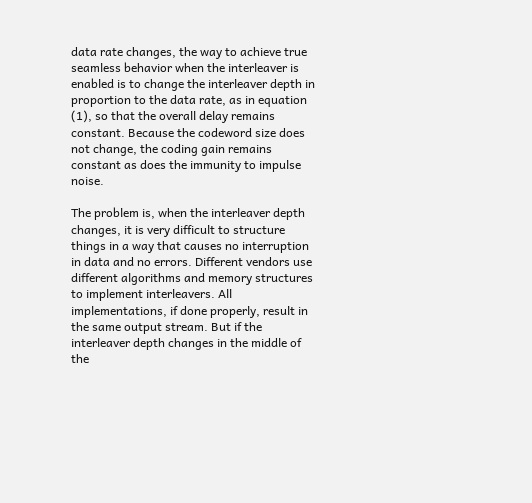data rate changes, the way to achieve true seamless behavior when the interleaver is enabled is to change the interleaver depth in proportion to the data rate, as in equation (1), so that the overall delay remains constant. Because the codeword size does not change, the coding gain remains constant as does the immunity to impulse noise.

The problem is, when the interleaver depth changes, it is very difficult to structure things in a way that causes no interruption in data and no errors. Different vendors use different algorithms and memory structures to implement interleavers. All implementations, if done properly, result in the same output stream. But if the interleaver depth changes in the middle of the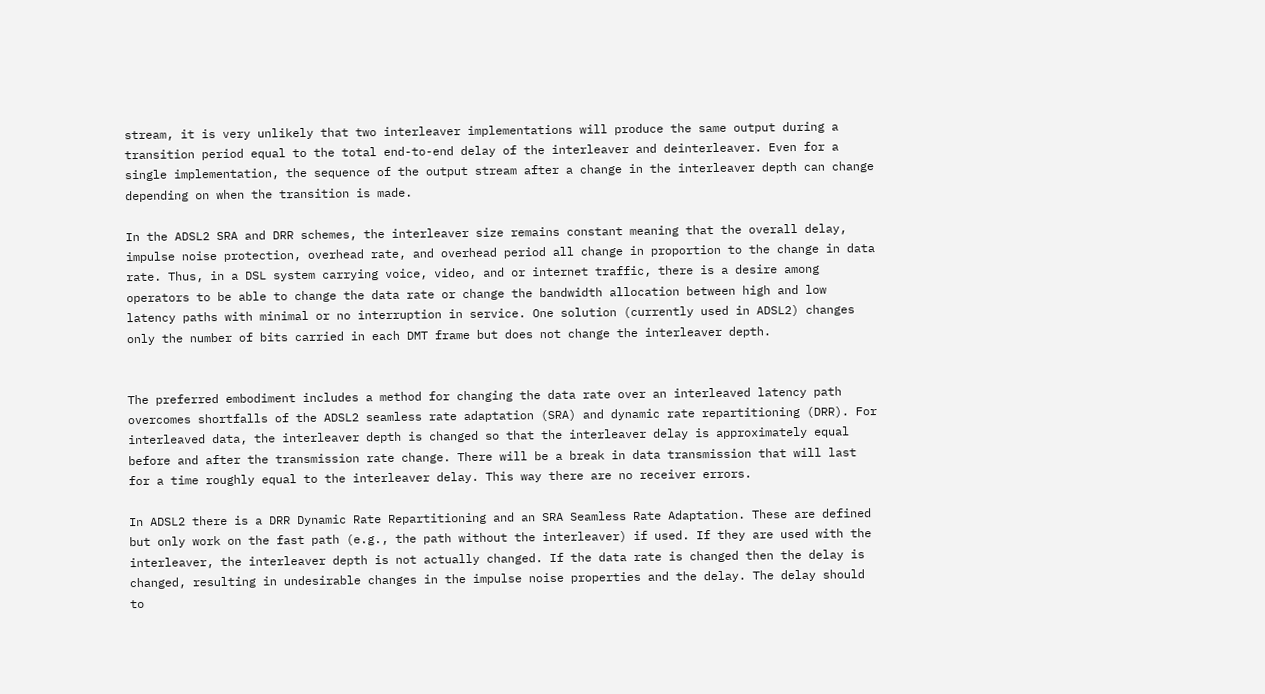stream, it is very unlikely that two interleaver implementations will produce the same output during a transition period equal to the total end-to-end delay of the interleaver and deinterleaver. Even for a single implementation, the sequence of the output stream after a change in the interleaver depth can change depending on when the transition is made.

In the ADSL2 SRA and DRR schemes, the interleaver size remains constant meaning that the overall delay, impulse noise protection, overhead rate, and overhead period all change in proportion to the change in data rate. Thus, in a DSL system carrying voice, video, and or internet traffic, there is a desire among operators to be able to change the data rate or change the bandwidth allocation between high and low latency paths with minimal or no interruption in service. One solution (currently used in ADSL2) changes only the number of bits carried in each DMT frame but does not change the interleaver depth.


The preferred embodiment includes a method for changing the data rate over an interleaved latency path overcomes shortfalls of the ADSL2 seamless rate adaptation (SRA) and dynamic rate repartitioning (DRR). For interleaved data, the interleaver depth is changed so that the interleaver delay is approximately equal before and after the transmission rate change. There will be a break in data transmission that will last for a time roughly equal to the interleaver delay. This way there are no receiver errors.

In ADSL2 there is a DRR Dynamic Rate Repartitioning and an SRA Seamless Rate Adaptation. These are defined but only work on the fast path (e.g., the path without the interleaver) if used. If they are used with the interleaver, the interleaver depth is not actually changed. If the data rate is changed then the delay is changed, resulting in undesirable changes in the impulse noise properties and the delay. The delay should to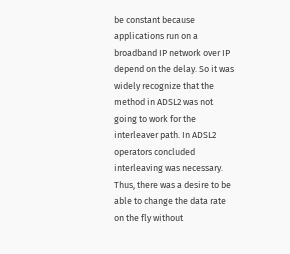be constant because applications run on a broadband IP network over IP depend on the delay. So it was widely recognize that the method in ADSL2 was not going to work for the interleaver path. In ADSL2 operators concluded interleaving was necessary. Thus, there was a desire to be able to change the data rate on the fly without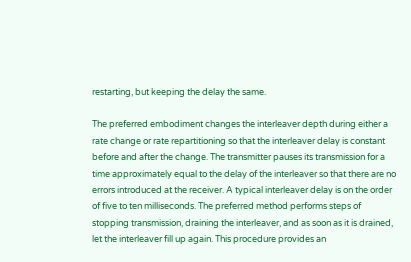restarting, but keeping the delay the same.

The preferred embodiment changes the interleaver depth during either a rate change or rate repartitioning so that the interleaver delay is constant before and after the change. The transmitter pauses its transmission for a time approximately equal to the delay of the interleaver so that there are no errors introduced at the receiver. A typical interleaver delay is on the order of five to ten milliseconds. The preferred method performs steps of stopping transmission, draining the interleaver, and as soon as it is drained, let the interleaver fill up again. This procedure provides an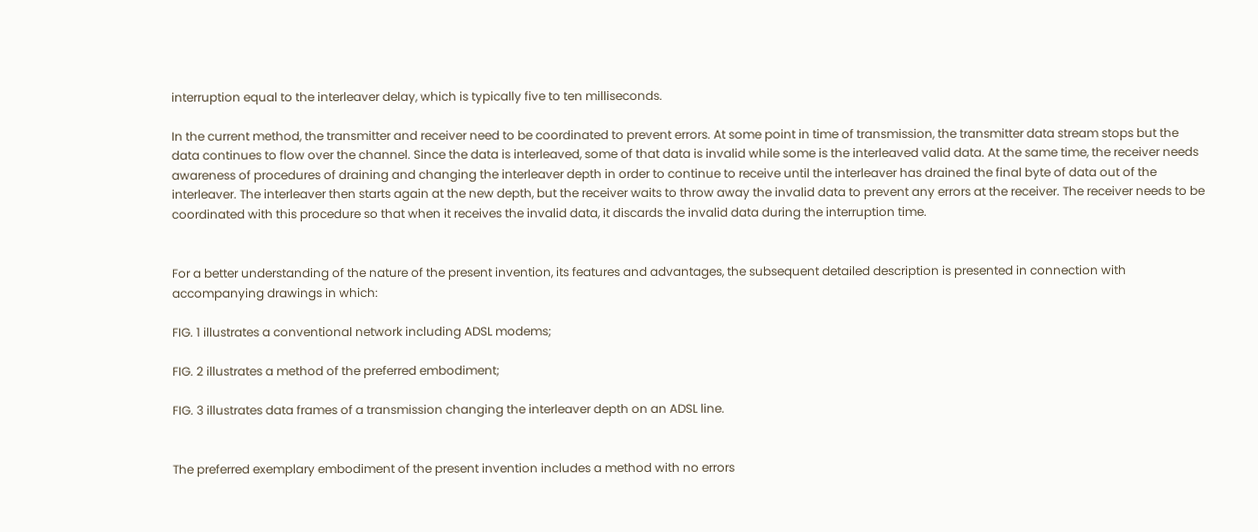interruption equal to the interleaver delay, which is typically five to ten milliseconds.

In the current method, the transmitter and receiver need to be coordinated to prevent errors. At some point in time of transmission, the transmitter data stream stops but the data continues to flow over the channel. Since the data is interleaved, some of that data is invalid while some is the interleaved valid data. At the same time, the receiver needs awareness of procedures of draining and changing the interleaver depth in order to continue to receive until the interleaver has drained the final byte of data out of the interleaver. The interleaver then starts again at the new depth, but the receiver waits to throw away the invalid data to prevent any errors at the receiver. The receiver needs to be coordinated with this procedure so that when it receives the invalid data, it discards the invalid data during the interruption time.


For a better understanding of the nature of the present invention, its features and advantages, the subsequent detailed description is presented in connection with accompanying drawings in which:

FIG. 1 illustrates a conventional network including ADSL modems;

FIG. 2 illustrates a method of the preferred embodiment;

FIG. 3 illustrates data frames of a transmission changing the interleaver depth on an ADSL line.


The preferred exemplary embodiment of the present invention includes a method with no errors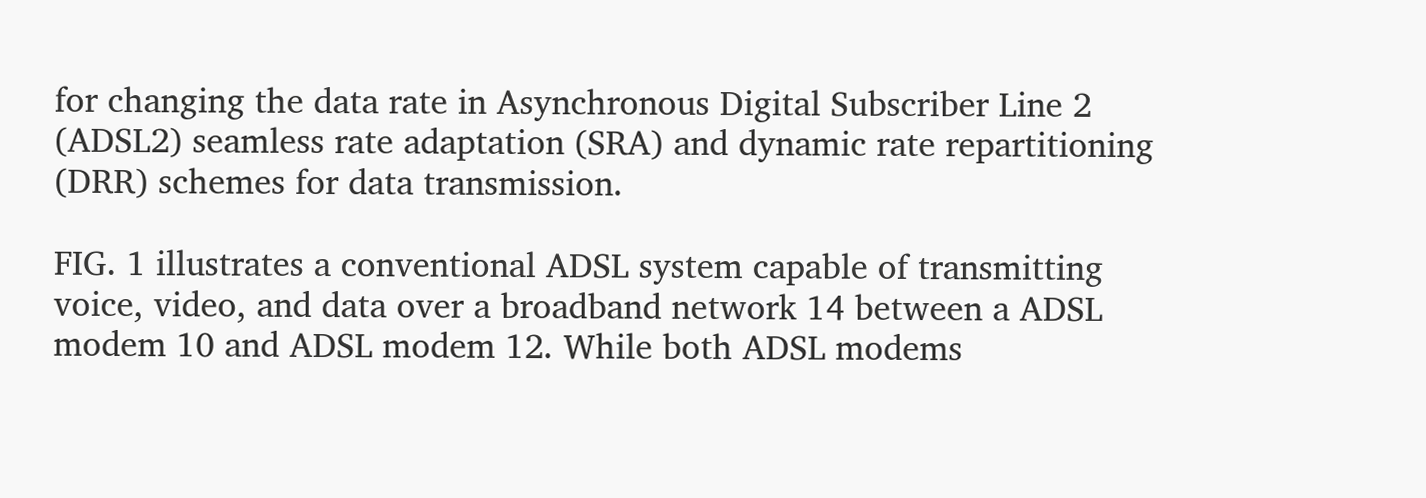for changing the data rate in Asynchronous Digital Subscriber Line 2 (ADSL2) seamless rate adaptation (SRA) and dynamic rate repartitioning (DRR) schemes for data transmission.

FIG. 1 illustrates a conventional ADSL system capable of transmitting voice, video, and data over a broadband network 14 between a ADSL modem 10 and ADSL modem 12. While both ADSL modems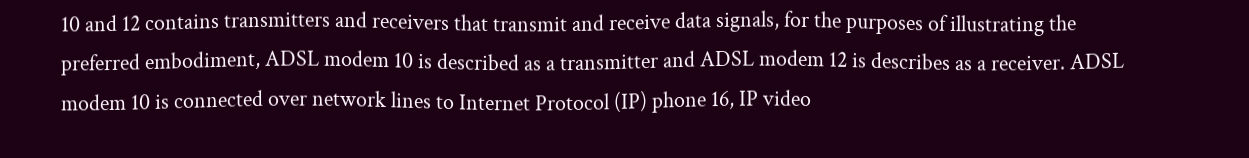10 and 12 contains transmitters and receivers that transmit and receive data signals, for the purposes of illustrating the preferred embodiment, ADSL modem 10 is described as a transmitter and ADSL modem 12 is describes as a receiver. ADSL modem 10 is connected over network lines to Internet Protocol (IP) phone 16, IP video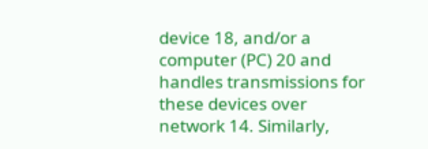device 18, and/or a computer (PC) 20 and handles transmissions for these devices over network 14. Similarly,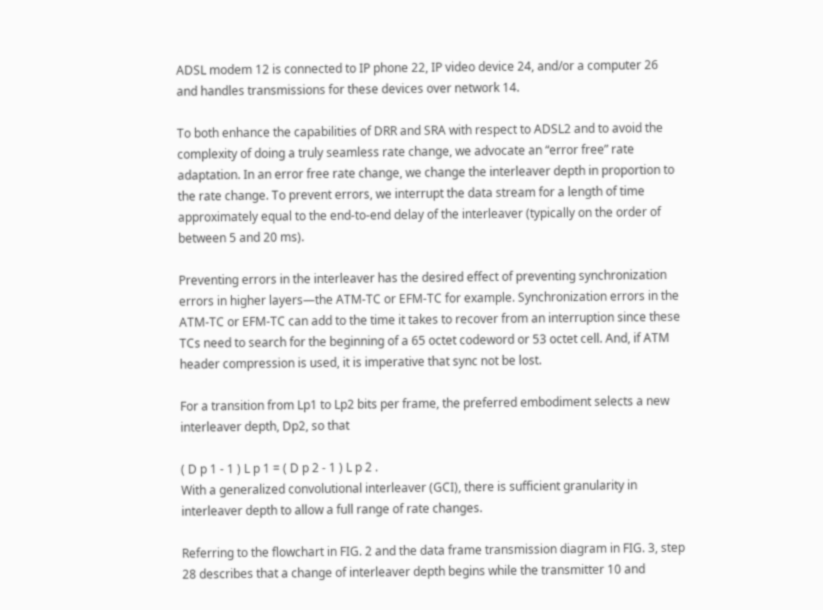ADSL modem 12 is connected to IP phone 22, IP video device 24, and/or a computer 26 and handles transmissions for these devices over network 14.

To both enhance the capabilities of DRR and SRA with respect to ADSL2 and to avoid the complexity of doing a truly seamless rate change, we advocate an “error free” rate adaptation. In an error free rate change, we change the interleaver depth in proportion to the rate change. To prevent errors, we interrupt the data stream for a length of time approximately equal to the end-to-end delay of the interleaver (typically on the order of between 5 and 20 ms).

Preventing errors in the interleaver has the desired effect of preventing synchronization errors in higher layers—the ATM-TC or EFM-TC for example. Synchronization errors in the ATM-TC or EFM-TC can add to the time it takes to recover from an interruption since these TCs need to search for the beginning of a 65 octet codeword or 53 octet cell. And, if ATM header compression is used, it is imperative that sync not be lost.

For a transition from Lp1 to Lp2 bits per frame, the preferred embodiment selects a new interleaver depth, Dp2, so that

( D p 1 - 1 ) L p 1 = ( D p 2 - 1 ) L p 2 .
With a generalized convolutional interleaver (GCI), there is sufficient granularity in interleaver depth to allow a full range of rate changes.

Referring to the flowchart in FIG. 2 and the data frame transmission diagram in FIG. 3, step 28 describes that a change of interleaver depth begins while the transmitter 10 and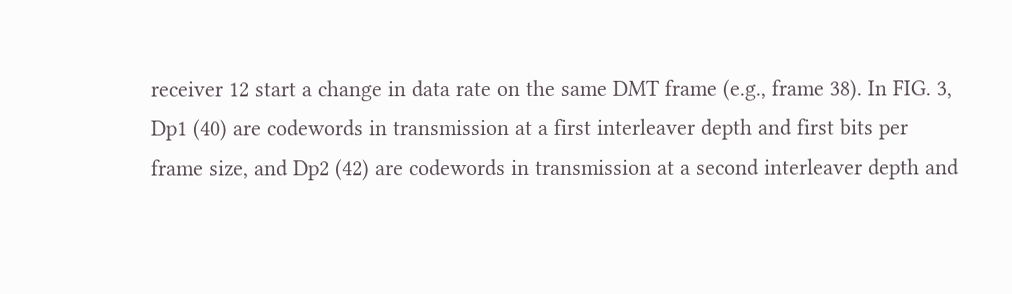receiver 12 start a change in data rate on the same DMT frame (e.g., frame 38). In FIG. 3, Dp1 (40) are codewords in transmission at a first interleaver depth and first bits per frame size, and Dp2 (42) are codewords in transmission at a second interleaver depth and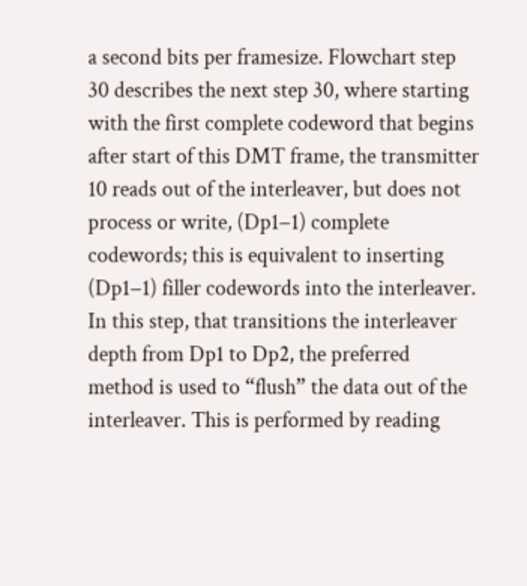a second bits per framesize. Flowchart step 30 describes the next step 30, where starting with the first complete codeword that begins after start of this DMT frame, the transmitter 10 reads out of the interleaver, but does not process or write, (Dp1−1) complete codewords; this is equivalent to inserting (Dp1−1) filler codewords into the interleaver. In this step, that transitions the interleaver depth from Dp1 to Dp2, the preferred method is used to “flush” the data out of the interleaver. This is performed by reading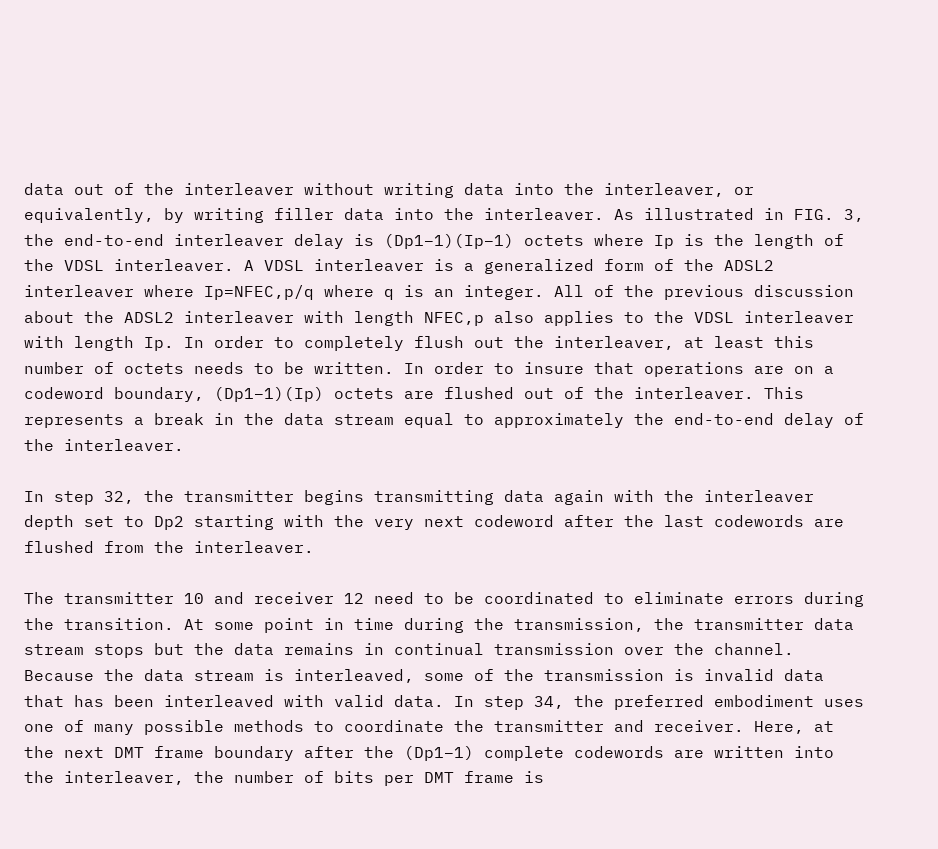data out of the interleaver without writing data into the interleaver, or equivalently, by writing filler data into the interleaver. As illustrated in FIG. 3, the end-to-end interleaver delay is (Dp1−1)(Ip−1) octets where Ip is the length of the VDSL interleaver. A VDSL interleaver is a generalized form of the ADSL2 interleaver where Ip=NFEC,p/q where q is an integer. All of the previous discussion about the ADSL2 interleaver with length NFEC,p also applies to the VDSL interleaver with length Ip. In order to completely flush out the interleaver, at least this number of octets needs to be written. In order to insure that operations are on a codeword boundary, (Dp1−1)(Ip) octets are flushed out of the interleaver. This represents a break in the data stream equal to approximately the end-to-end delay of the interleaver.

In step 32, the transmitter begins transmitting data again with the interleaver depth set to Dp2 starting with the very next codeword after the last codewords are flushed from the interleaver.

The transmitter 10 and receiver 12 need to be coordinated to eliminate errors during the transition. At some point in time during the transmission, the transmitter data stream stops but the data remains in continual transmission over the channel. Because the data stream is interleaved, some of the transmission is invalid data that has been interleaved with valid data. In step 34, the preferred embodiment uses one of many possible methods to coordinate the transmitter and receiver. Here, at the next DMT frame boundary after the (Dp1−1) complete codewords are written into the interleaver, the number of bits per DMT frame is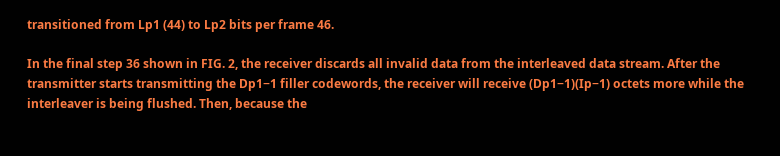transitioned from Lp1 (44) to Lp2 bits per frame 46.

In the final step 36 shown in FIG. 2, the receiver discards all invalid data from the interleaved data stream. After the transmitter starts transmitting the Dp1−1 filler codewords, the receiver will receive (Dp1−1)(Ip−1) octets more while the interleaver is being flushed. Then, because the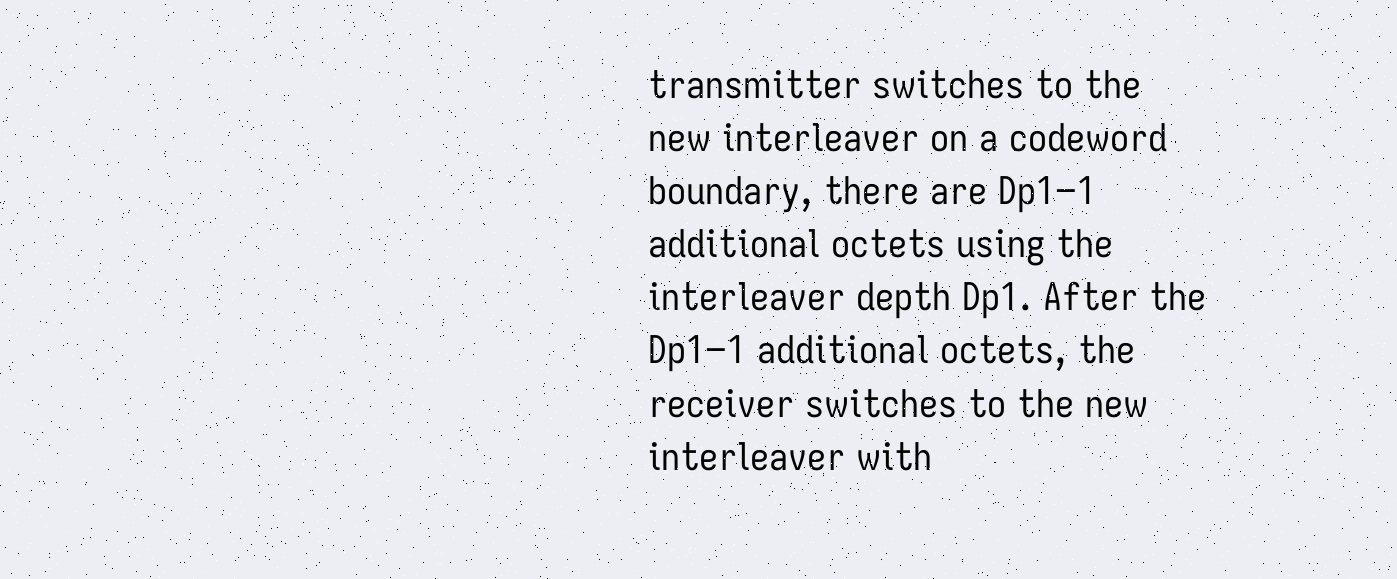transmitter switches to the new interleaver on a codeword boundary, there are Dp1−1 additional octets using the interleaver depth Dp1. After the Dp1−1 additional octets, the receiver switches to the new interleaver with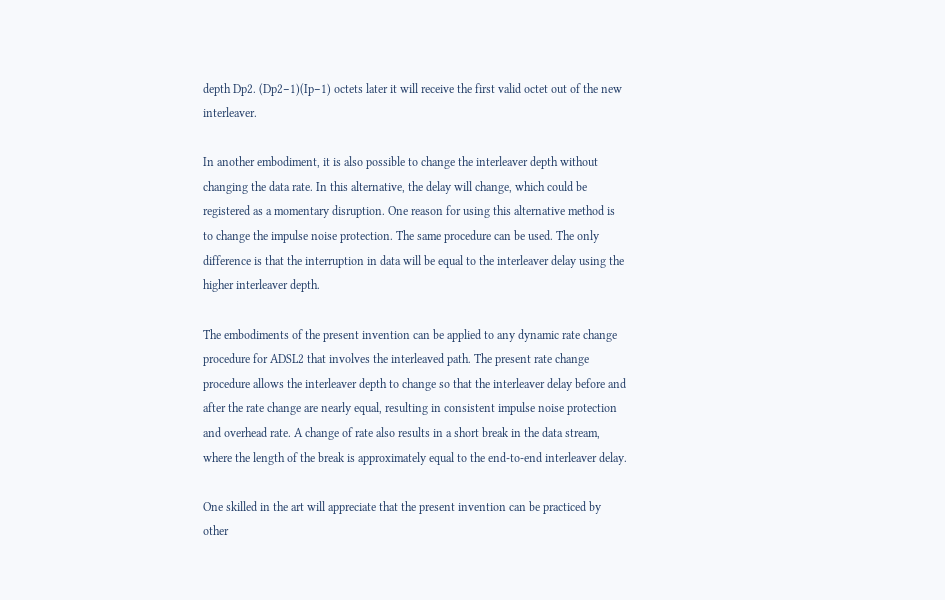depth Dp2. (Dp2−1)(Ip−1) octets later it will receive the first valid octet out of the new interleaver.

In another embodiment, it is also possible to change the interleaver depth without changing the data rate. In this alternative, the delay will change, which could be registered as a momentary disruption. One reason for using this alternative method is to change the impulse noise protection. The same procedure can be used. The only difference is that the interruption in data will be equal to the interleaver delay using the higher interleaver depth.

The embodiments of the present invention can be applied to any dynamic rate change procedure for ADSL2 that involves the interleaved path. The present rate change procedure allows the interleaver depth to change so that the interleaver delay before and after the rate change are nearly equal, resulting in consistent impulse noise protection and overhead rate. A change of rate also results in a short break in the data stream, where the length of the break is approximately equal to the end-to-end interleaver delay.

One skilled in the art will appreciate that the present invention can be practiced by other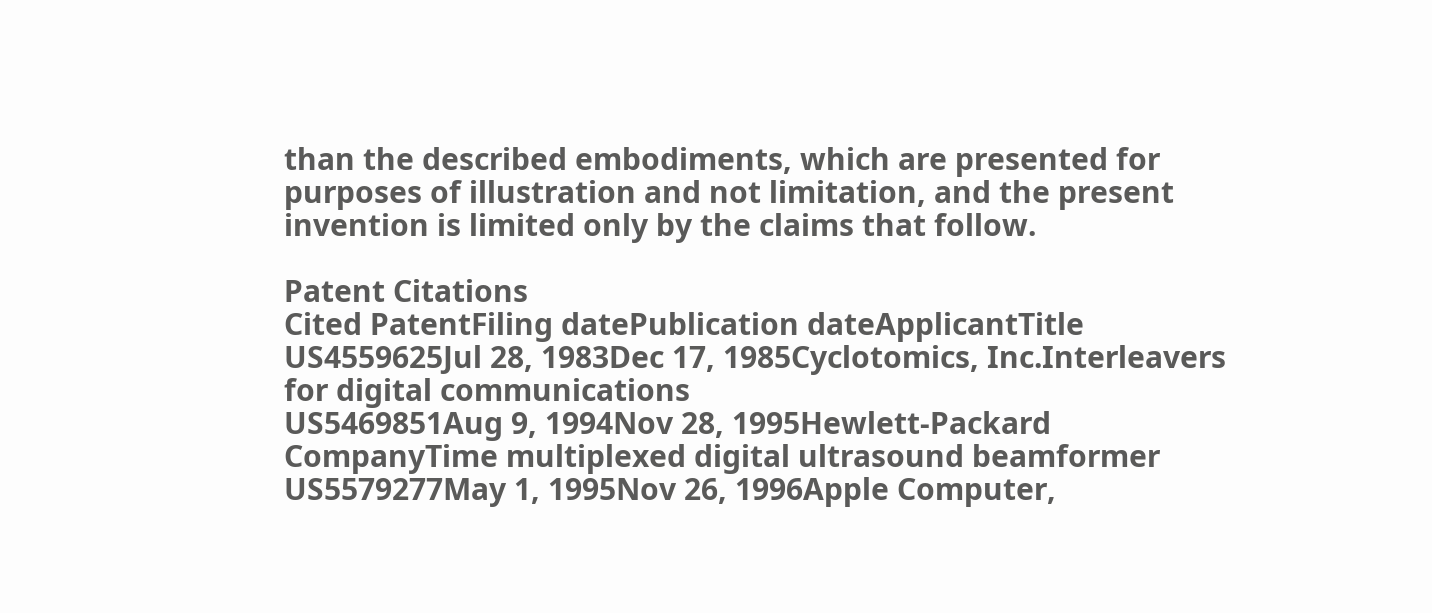than the described embodiments, which are presented for purposes of illustration and not limitation, and the present invention is limited only by the claims that follow.

Patent Citations
Cited PatentFiling datePublication dateApplicantTitle
US4559625Jul 28, 1983Dec 17, 1985Cyclotomics, Inc.Interleavers for digital communications
US5469851Aug 9, 1994Nov 28, 1995Hewlett-Packard CompanyTime multiplexed digital ultrasound beamformer
US5579277May 1, 1995Nov 26, 1996Apple Computer,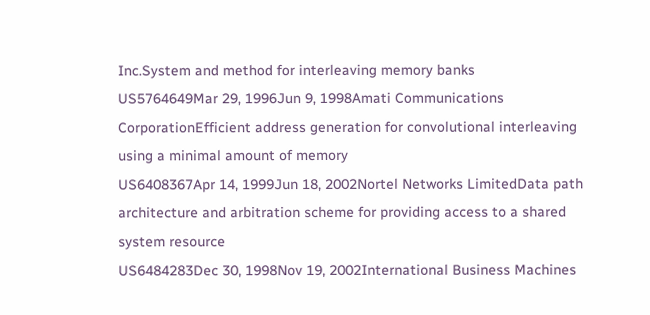Inc.System and method for interleaving memory banks
US5764649Mar 29, 1996Jun 9, 1998Amati Communications CorporationEfficient address generation for convolutional interleaving using a minimal amount of memory
US6408367Apr 14, 1999Jun 18, 2002Nortel Networks LimitedData path architecture and arbitration scheme for providing access to a shared system resource
US6484283Dec 30, 1998Nov 19, 2002International Business Machines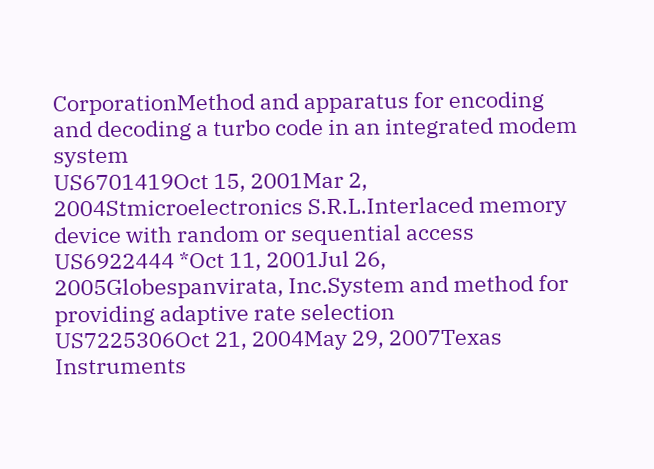CorporationMethod and apparatus for encoding and decoding a turbo code in an integrated modem system
US6701419Oct 15, 2001Mar 2, 2004Stmicroelectronics S.R.L.Interlaced memory device with random or sequential access
US6922444 *Oct 11, 2001Jul 26, 2005Globespanvirata, Inc.System and method for providing adaptive rate selection
US7225306Oct 21, 2004May 29, 2007Texas Instruments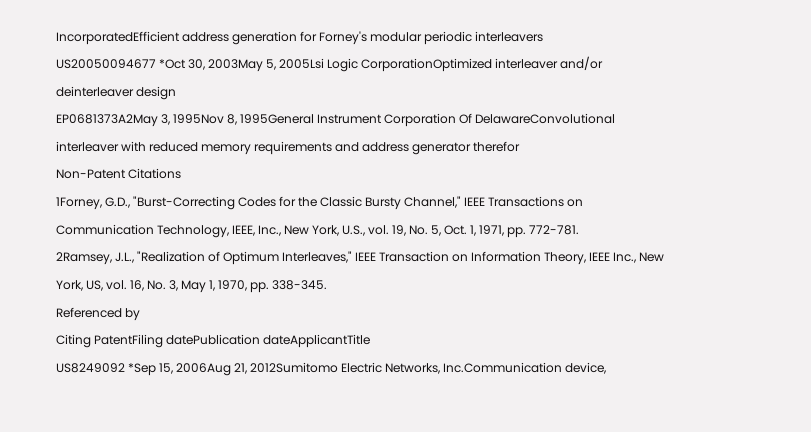IncorporatedEfficient address generation for Forney's modular periodic interleavers
US20050094677 *Oct 30, 2003May 5, 2005Lsi Logic CorporationOptimized interleaver and/or deinterleaver design
EP0681373A2May 3, 1995Nov 8, 1995General Instrument Corporation Of DelawareConvolutional interleaver with reduced memory requirements and address generator therefor
Non-Patent Citations
1Forney, G.D., "Burst-Correcting Codes for the Classic Bursty Channel," IEEE Transactions on Communication Technology, IEEE, Inc., New York, U.S., vol. 19, No. 5, Oct. 1, 1971, pp. 772-781.
2Ramsey, J.L., "Realization of Optimum Interleaves," IEEE Transaction on Information Theory, IEEE Inc., New York, US, vol. 16, No. 3, May 1, 1970, pp. 338-345.
Referenced by
Citing PatentFiling datePublication dateApplicantTitle
US8249092 *Sep 15, 2006Aug 21, 2012Sumitomo Electric Networks, Inc.Communication device,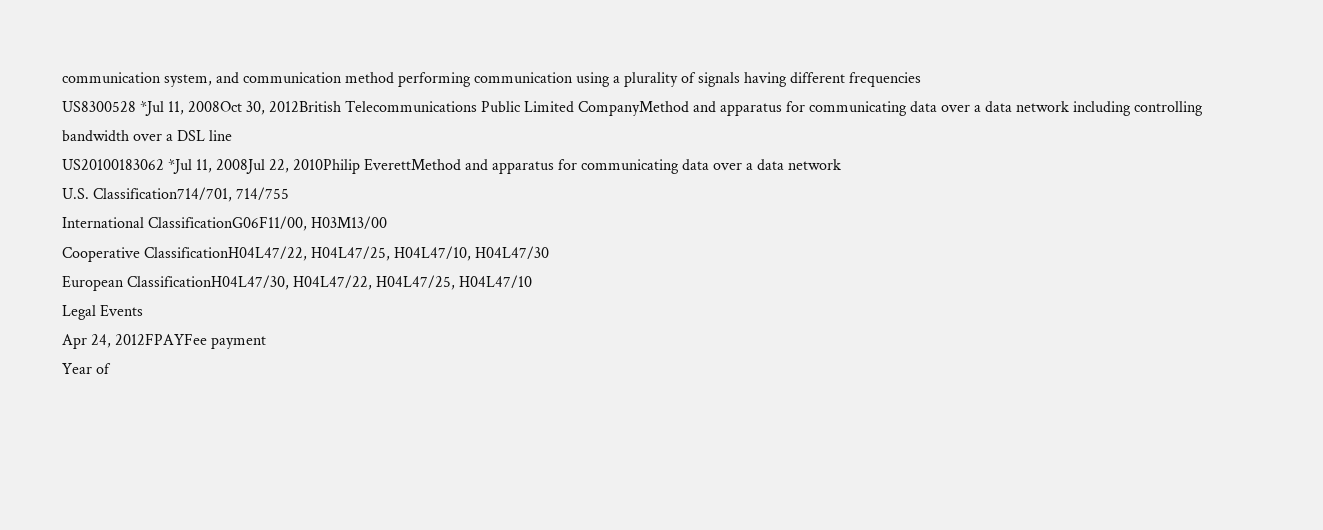communication system, and communication method performing communication using a plurality of signals having different frequencies
US8300528 *Jul 11, 2008Oct 30, 2012British Telecommunications Public Limited CompanyMethod and apparatus for communicating data over a data network including controlling bandwidth over a DSL line
US20100183062 *Jul 11, 2008Jul 22, 2010Philip EverettMethod and apparatus for communicating data over a data network
U.S. Classification714/701, 714/755
International ClassificationG06F11/00, H03M13/00
Cooperative ClassificationH04L47/22, H04L47/25, H04L47/10, H04L47/30
European ClassificationH04L47/30, H04L47/22, H04L47/25, H04L47/10
Legal Events
Apr 24, 2012FPAYFee payment
Year of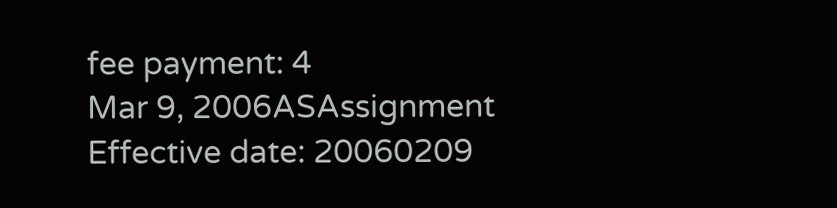fee payment: 4
Mar 9, 2006ASAssignment
Effective date: 20060209